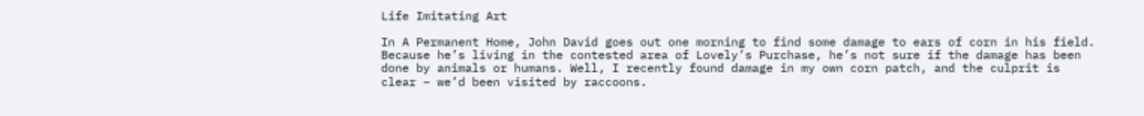Life Imitating Art

In A Permanent Home, John David goes out one morning to find some damage to ears of corn in his field. Because he’s living in the contested area of Lovely’s Purchase, he’s not sure if the damage has been done by animals or humans. Well, I recently found damage in my own corn patch, and the culprit is clear – we’d been visited by raccoons.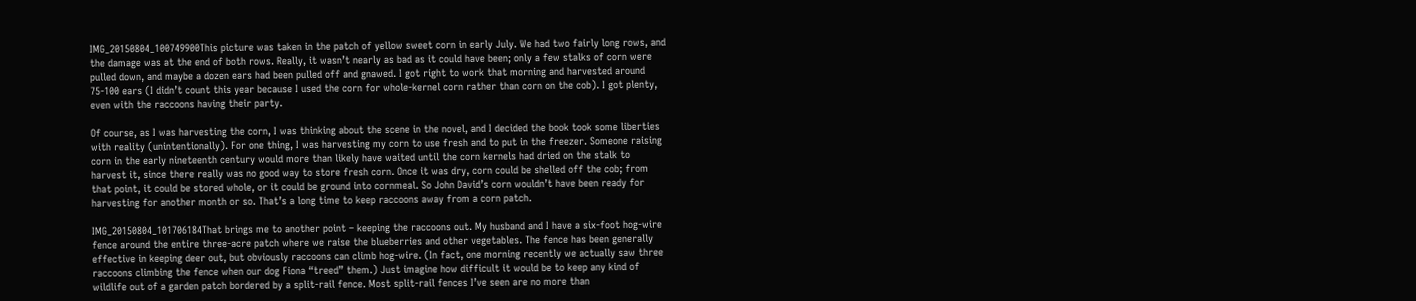IMG_20150804_100749900This picture was taken in the patch of yellow sweet corn in early July. We had two fairly long rows, and the damage was at the end of both rows. Really, it wasn’t nearly as bad as it could have been; only a few stalks of corn were pulled down, and maybe a dozen ears had been pulled off and gnawed. I got right to work that morning and harvested around 75-100 ears (I didn’t count this year because I used the corn for whole-kernel corn rather than corn on the cob). I got plenty, even with the raccoons having their party.

Of course, as I was harvesting the corn, I was thinking about the scene in the novel, and I decided the book took some liberties with reality (unintentionally). For one thing, I was harvesting my corn to use fresh and to put in the freezer. Someone raising corn in the early nineteenth century would more than likely have waited until the corn kernels had dried on the stalk to harvest it, since there really was no good way to store fresh corn. Once it was dry, corn could be shelled off the cob; from that point, it could be stored whole, or it could be ground into cornmeal. So John David’s corn wouldn’t have been ready for harvesting for another month or so. That’s a long time to keep raccoons away from a corn patch.

IMG_20150804_101706184That brings me to another point – keeping the raccoons out. My husband and I have a six-foot hog-wire fence around the entire three-acre patch where we raise the blueberries and other vegetables. The fence has been generally effective in keeping deer out, but obviously raccoons can climb hog-wire. (In fact, one morning recently we actually saw three raccoons climbing the fence when our dog Fiona “treed” them.) Just imagine how difficult it would be to keep any kind of wildlife out of a garden patch bordered by a split-rail fence. Most split-rail fences I’ve seen are no more than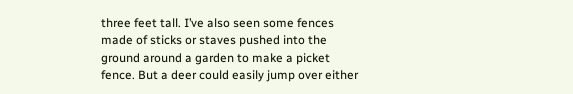three feet tall. I’ve also seen some fences made of sticks or staves pushed into the ground around a garden to make a picket fence. But a deer could easily jump over either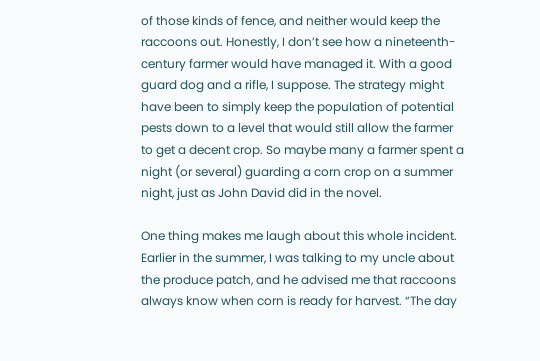of those kinds of fence, and neither would keep the raccoons out. Honestly, I don’t see how a nineteenth-century farmer would have managed it. With a good guard dog and a rifle, I suppose. The strategy might have been to simply keep the population of potential pests down to a level that would still allow the farmer to get a decent crop. So maybe many a farmer spent a night (or several) guarding a corn crop on a summer night, just as John David did in the novel.

One thing makes me laugh about this whole incident. Earlier in the summer, I was talking to my uncle about the produce patch, and he advised me that raccoons always know when corn is ready for harvest. “The day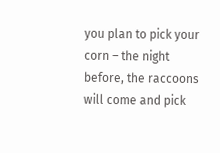you plan to pick your corn – the night before, the raccoons will come and pick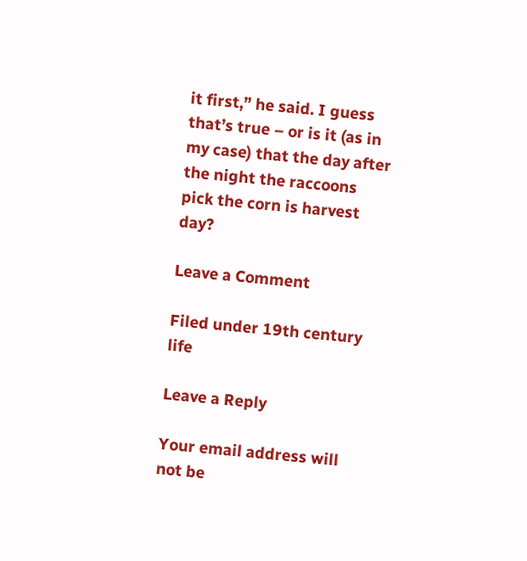it first,” he said. I guess that’s true – or is it (as in my case) that the day after the night the raccoons pick the corn is harvest day?

Leave a Comment

Filed under 19th century life

Leave a Reply

Your email address will not be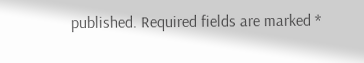published. Required fields are marked *